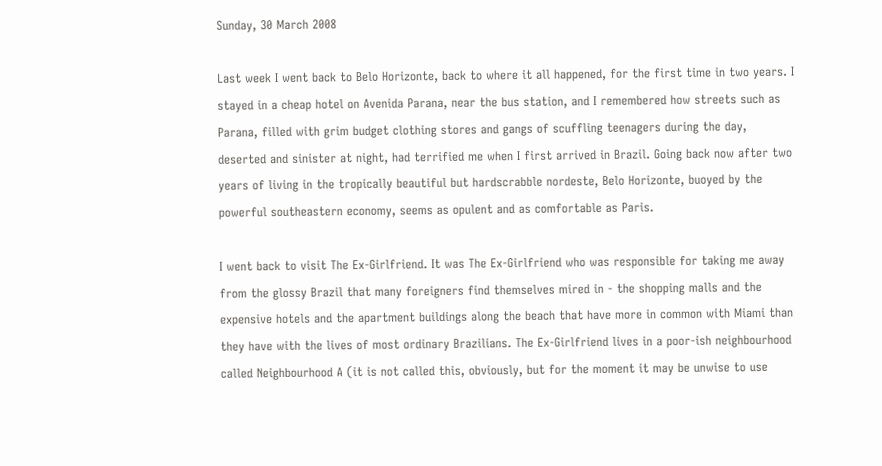Sunday, 30 March 2008

Last week I went back to Belo Horizonte, back to where it all happened, for the first time in two years. I stayed in a cheap hotel on Avenida Parana, near the bus station, and I remembered how streets such as Parana, filled with grim budget clothing stores and gangs of scuffling teenagers during the day, deserted and sinister at night, had terrified me when I first arrived in Brazil. Going back now after two years of living in the tropically beautiful but hardscrabble nordeste, Belo Horizonte, buoyed by the powerful southeastern economy, seems as opulent and as comfortable as Paris.

I went back to visit The Ex-Girlfriend. It was The Ex-Girlfriend who was responsible for taking me away from the glossy Brazil that many foreigners find themselves mired in - the shopping malls and the expensive hotels and the apartment buildings along the beach that have more in common with Miami than they have with the lives of most ordinary Brazilians. The Ex-Girlfriend lives in a poor-ish neighbourhood called Neighbourhood A (it is not called this, obviously, but for the moment it may be unwise to use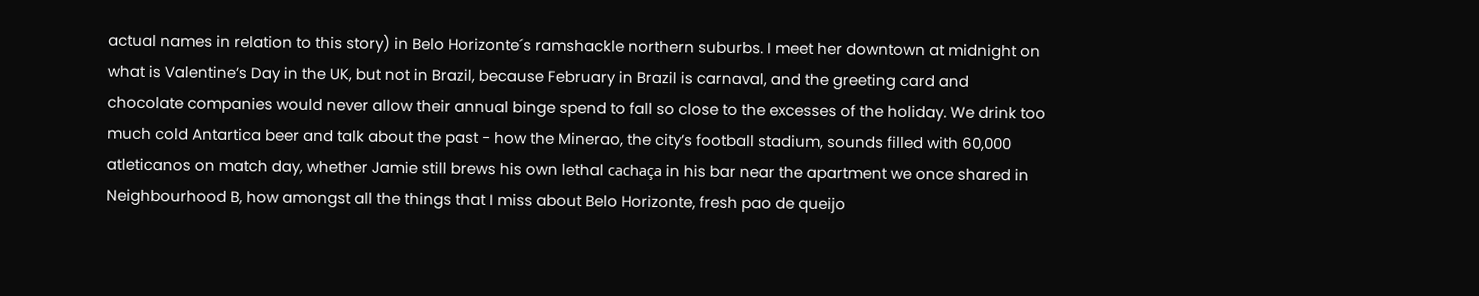actual names in relation to this story) in Belo Horizonte´s ramshackle northern suburbs. I meet her downtown at midnight on what is Valentine’s Day in the UK, but not in Brazil, because February in Brazil is carnaval, and the greeting card and chocolate companies would never allow their annual binge spend to fall so close to the excesses of the holiday. We drink too much cold Antartica beer and talk about the past - how the Minerao, the city’s football stadium, sounds filled with 60,000 atleticanos on match day, whether Jamie still brews his own lethal cachaça in his bar near the apartment we once shared in Neighbourhood B, how amongst all the things that I miss about Belo Horizonte, fresh pao de queijo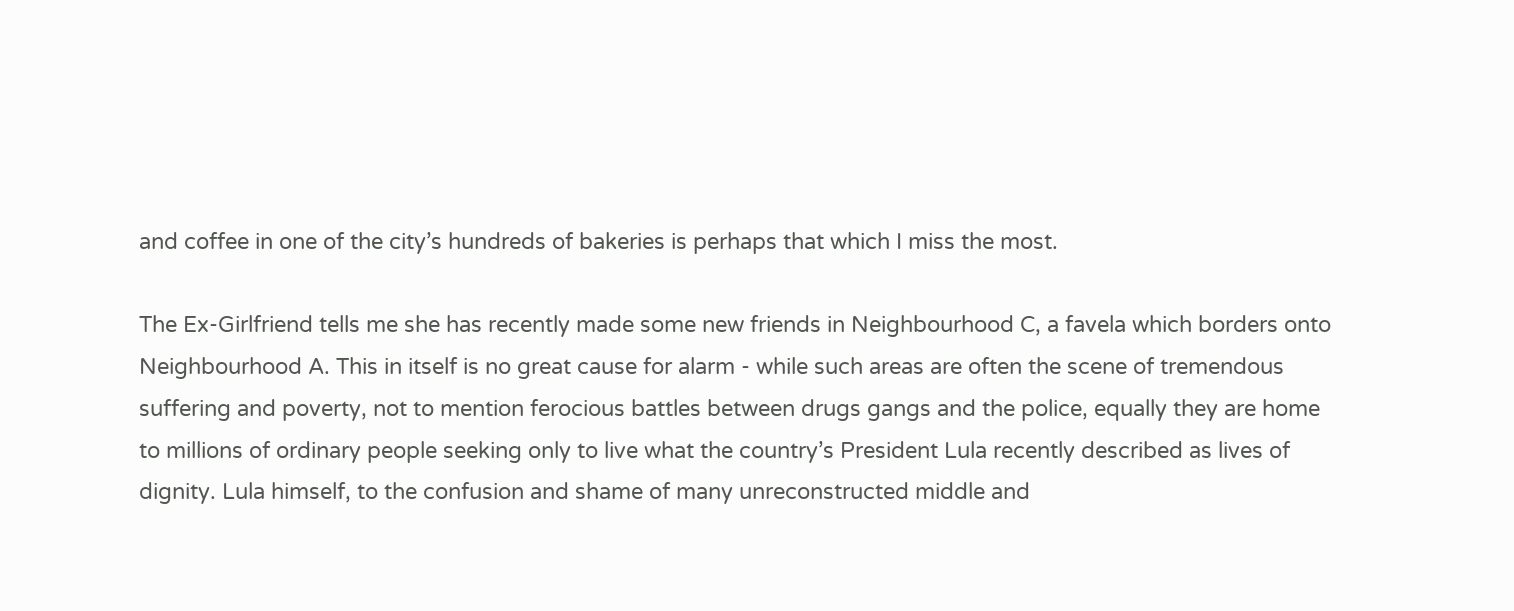and coffee in one of the city’s hundreds of bakeries is perhaps that which I miss the most.

The Ex-Girlfriend tells me she has recently made some new friends in Neighbourhood C, a favela which borders onto Neighbourhood A. This in itself is no great cause for alarm - while such areas are often the scene of tremendous suffering and poverty, not to mention ferocious battles between drugs gangs and the police, equally they are home to millions of ordinary people seeking only to live what the country’s President Lula recently described as lives of dignity. Lula himself, to the confusion and shame of many unreconstructed middle and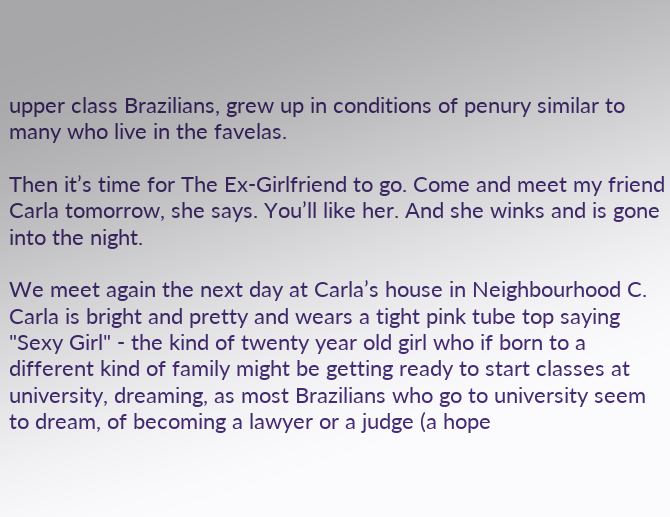upper class Brazilians, grew up in conditions of penury similar to many who live in the favelas.

Then it’s time for The Ex-Girlfriend to go. Come and meet my friend Carla tomorrow, she says. You’ll like her. And she winks and is gone into the night.

We meet again the next day at Carla’s house in Neighbourhood C. Carla is bright and pretty and wears a tight pink tube top saying "Sexy Girl" - the kind of twenty year old girl who if born to a different kind of family might be getting ready to start classes at university, dreaming, as most Brazilians who go to university seem to dream, of becoming a lawyer or a judge (a hope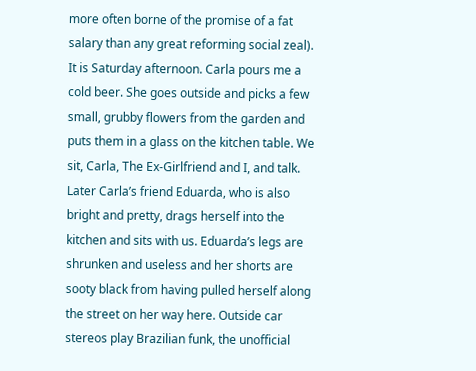more often borne of the promise of a fat salary than any great reforming social zeal). It is Saturday afternoon. Carla pours me a cold beer. She goes outside and picks a few small, grubby flowers from the garden and puts them in a glass on the kitchen table. We sit, Carla, The Ex-Girlfriend and I, and talk. Later Carla’s friend Eduarda, who is also bright and pretty, drags herself into the kitchen and sits with us. Eduarda’s legs are shrunken and useless and her shorts are sooty black from having pulled herself along the street on her way here. Outside car stereos play Brazilian funk, the unofficial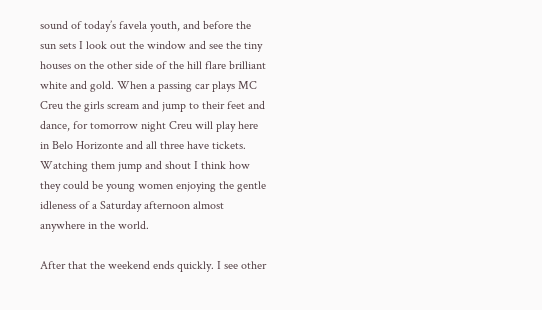sound of today’s favela youth, and before the sun sets I look out the window and see the tiny houses on the other side of the hill flare brilliant white and gold. When a passing car plays MC Creu the girls scream and jump to their feet and dance, for tomorrow night Creu will play here in Belo Horizonte and all three have tickets. Watching them jump and shout I think how they could be young women enjoying the gentle idleness of a Saturday afternoon almost anywhere in the world.

After that the weekend ends quickly. I see other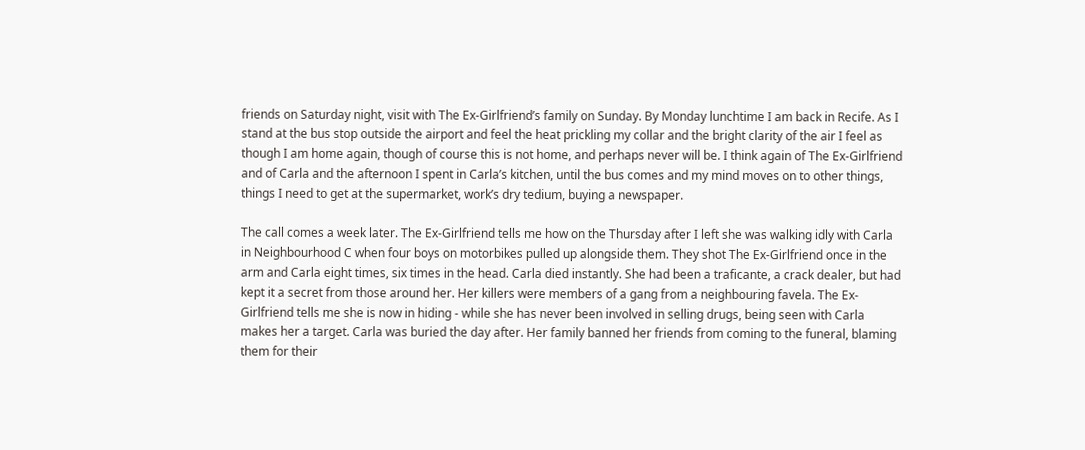friends on Saturday night, visit with The Ex-Girlfriend’s family on Sunday. By Monday lunchtime I am back in Recife. As I stand at the bus stop outside the airport and feel the heat prickling my collar and the bright clarity of the air I feel as though I am home again, though of course this is not home, and perhaps never will be. I think again of The Ex-Girlfriend and of Carla and the afternoon I spent in Carla’s kitchen, until the bus comes and my mind moves on to other things, things I need to get at the supermarket, work’s dry tedium, buying a newspaper.

The call comes a week later. The Ex-Girlfriend tells me how on the Thursday after I left she was walking idly with Carla in Neighbourhood C when four boys on motorbikes pulled up alongside them. They shot The Ex-Girlfriend once in the arm and Carla eight times, six times in the head. Carla died instantly. She had been a traficante, a crack dealer, but had kept it a secret from those around her. Her killers were members of a gang from a neighbouring favela. The Ex-Girlfriend tells me she is now in hiding - while she has never been involved in selling drugs, being seen with Carla makes her a target. Carla was buried the day after. Her family banned her friends from coming to the funeral, blaming them for their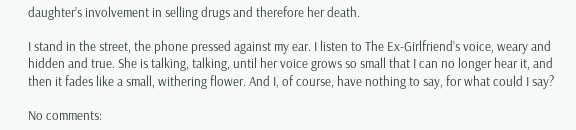daughter’s involvement in selling drugs and therefore her death.

I stand in the street, the phone pressed against my ear. I listen to The Ex-Girlfriend’s voice, weary and hidden and true. She is talking, talking, until her voice grows so small that I can no longer hear it, and then it fades like a small, withering flower. And I, of course, have nothing to say, for what could I say?

No comments: